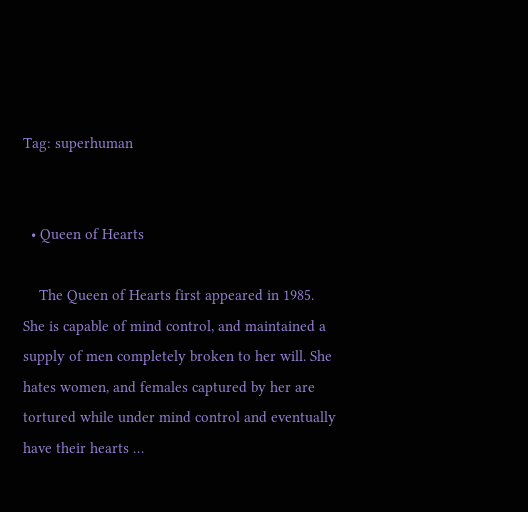Tag: superhuman


  • Queen of Hearts

    The Queen of Hearts first appeared in 1985. She is capable of mind control, and maintained a supply of men completely broken to her will. She hates women, and females captured by her are tortured while under mind control and eventually have their hearts …